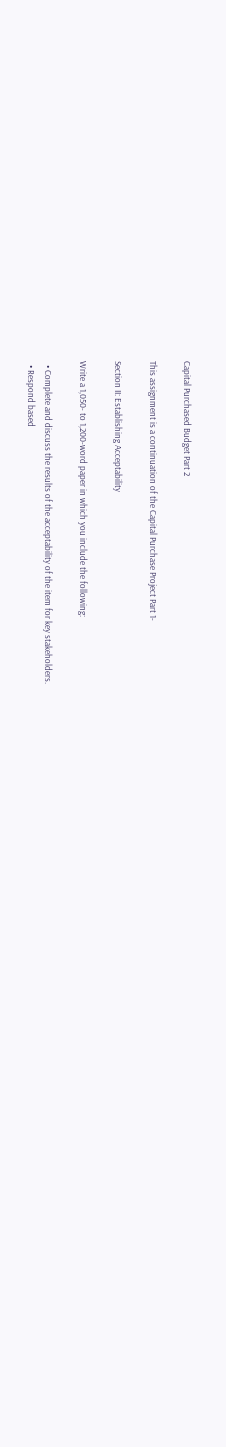Capital Purchased Budget Part 2

This assignment is a continuation of the Capital Purchase Project Part 1-

Section II: Establishing Acceptability

Write a 1,050- to 1,200-word paper in which you include the following:

  • Complete and discuss the results of the acceptability of the item for key stakeholders.
  • Respond based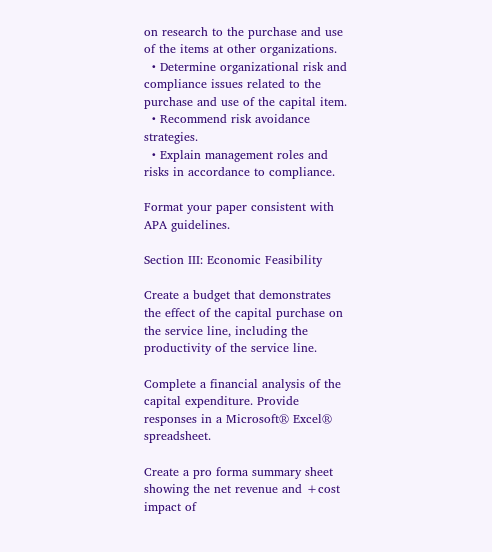on research to the purchase and use of the items at other organizations.
  • Determine organizational risk and compliance issues related to the purchase and use of the capital item.
  • Recommend risk avoidance strategies.
  • Explain management roles and risks in accordance to compliance.

Format your paper consistent with APA guidelines.

Section III: Economic Feasibility

Create a budget that demonstrates the effect of the capital purchase on the service line, including the productivity of the service line.

Complete a financial analysis of the capital expenditure. Provide responses in a Microsoft® Excel® spreadsheet.

Create a pro forma summary sheet showing the net revenue and +cost impact of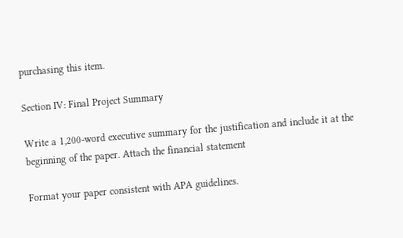purchasing this item.

Section IV: Final Project Summary

Write a 1,200-word executive summary for the justification and include it at the beginning of the paper. Attach the financial statement

Format your paper consistent with APA guidelines.